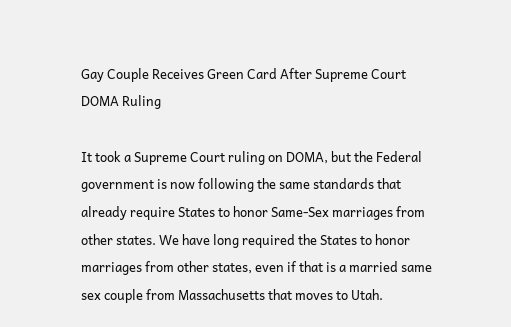Gay Couple Receives Green Card After Supreme Court DOMA Ruling

It took a Supreme Court ruling on DOMA, but the Federal government is now following the same standards that already require States to honor Same-Sex marriages from other states. We have long required the States to honor marriages from other states, even if that is a married same sex couple from Massachusetts that moves to Utah.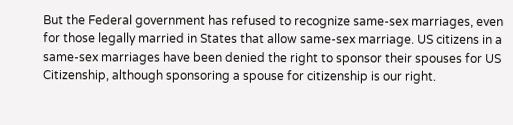But the Federal government has refused to recognize same-sex marriages, even for those legally married in States that allow same-sex marriage. US citizens in a same-sex marriages have been denied the right to sponsor their spouses for US Citizenship, although sponsoring a spouse for citizenship is our right.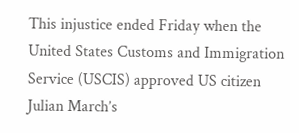This injustice ended Friday when the United States Customs and Immigration Service (USCIS) approved US citizen Julian March’s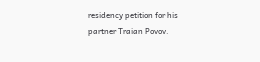residency petition for his partner Traian Povov.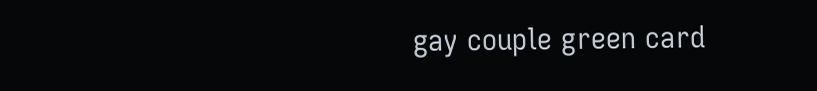gay couple green card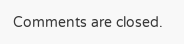Comments are closed.